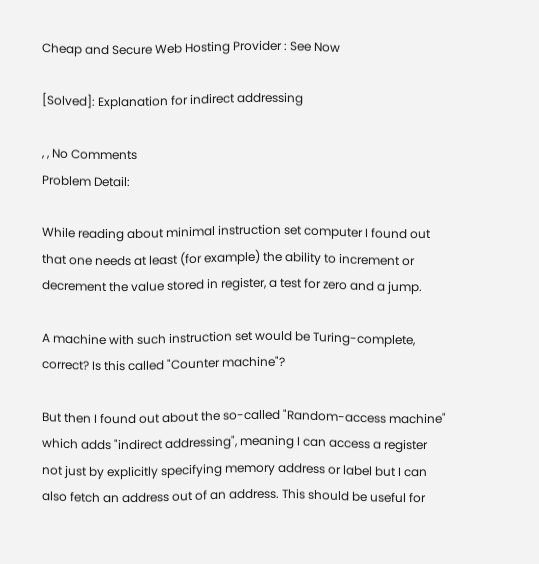Cheap and Secure Web Hosting Provider : See Now

[Solved]: Explanation for indirect addressing

, , No Comments
Problem Detail:

While reading about minimal instruction set computer I found out that one needs at least (for example) the ability to increment or decrement the value stored in register, a test for zero and a jump.

A machine with such instruction set would be Turing-complete, correct? Is this called "Counter machine"?

But then I found out about the so-called "Random-access machine" which adds "indirect addressing", meaning I can access a register not just by explicitly specifying memory address or label but I can also fetch an address out of an address. This should be useful for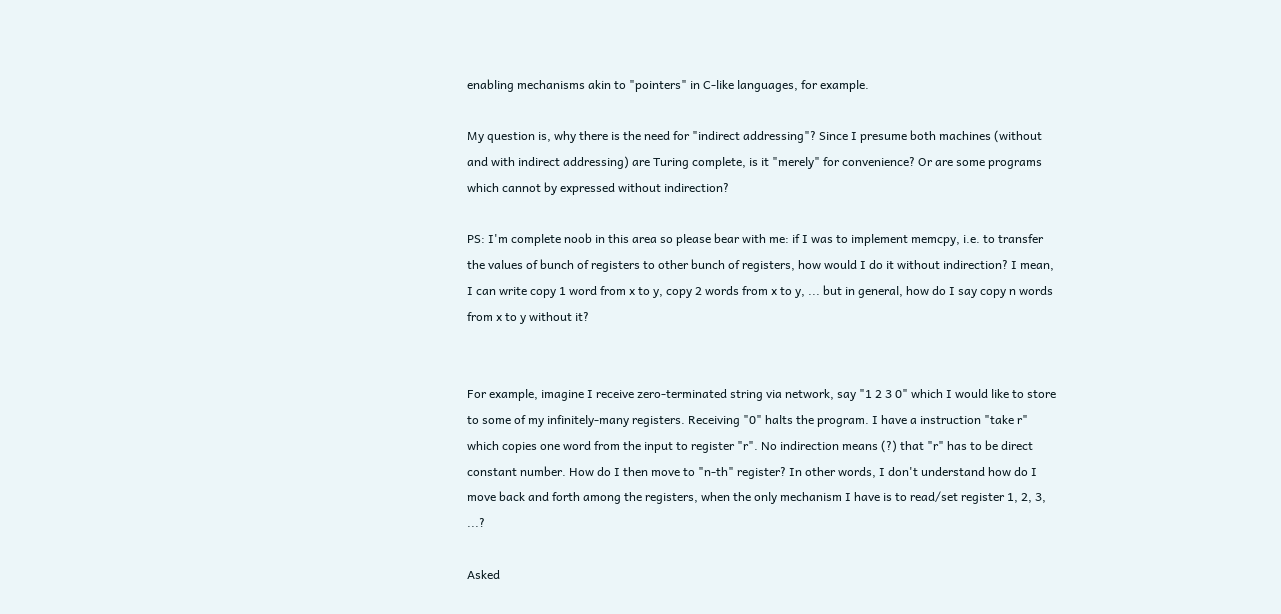enabling mechanisms akin to "pointers" in C-like languages, for example.

My question is, why there is the need for "indirect addressing"? Since I presume both machines (without and with indirect addressing) are Turing complete, is it "merely" for convenience? Or are some programs which cannot by expressed without indirection?

PS: I'm complete noob in this area so please bear with me: if I was to implement memcpy, i.e. to transfer the values of bunch of registers to other bunch of registers, how would I do it without indirection? I mean, I can write copy 1 word from x to y, copy 2 words from x to y, ... but in general, how do I say copy n words from x to y without it?


For example, imagine I receive zero-terminated string via network, say "1 2 3 0" which I would like to store to some of my infinitely-many registers. Receiving "0" halts the program. I have a instruction "take r" which copies one word from the input to register "r". No indirection means (?) that "r" has to be direct constant number. How do I then move to "n-th" register? In other words, I don't understand how do I move back and forth among the registers, when the only mechanism I have is to read/set register 1, 2, 3, ...?

Asked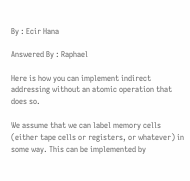By : Ecir Hana

Answered By : Raphael

Here is how you can implement indirect addressing without an atomic operation that does so.

We assume that we can label memory cells (either tape cells or registers, or whatever) in some way. This can be implemented by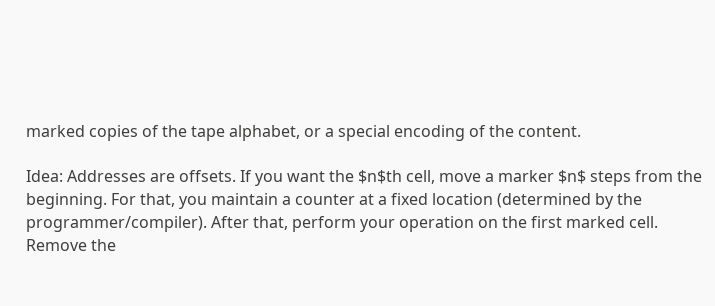marked copies of the tape alphabet, or a special encoding of the content.

Idea: Addresses are offsets. If you want the $n$th cell, move a marker $n$ steps from the beginning. For that, you maintain a counter at a fixed location (determined by the programmer/compiler). After that, perform your operation on the first marked cell. Remove the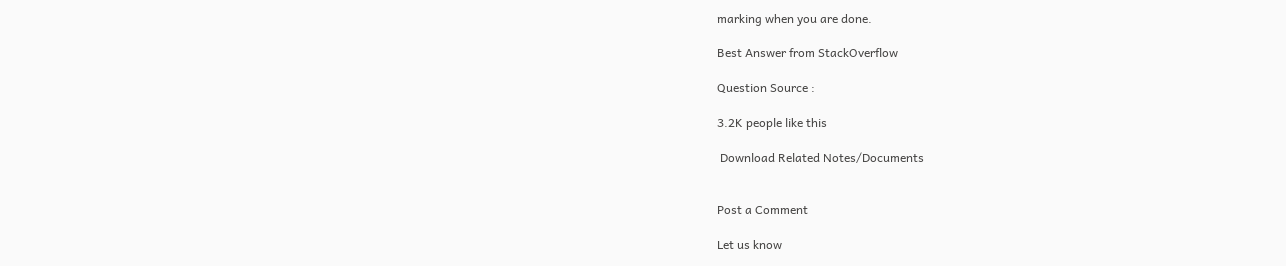marking when you are done.

Best Answer from StackOverflow

Question Source :

3.2K people like this

 Download Related Notes/Documents


Post a Comment

Let us know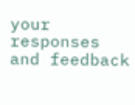your responses and feedback